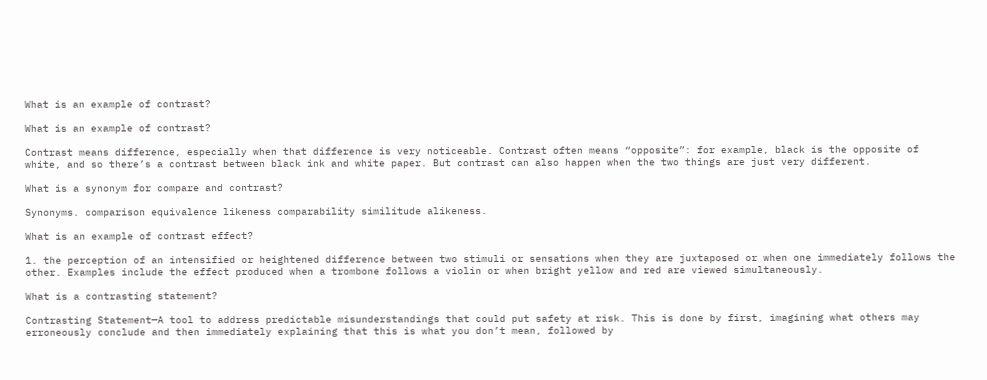What is an example of contrast?

What is an example of contrast?

Contrast means difference, especially when that difference is very noticeable. Contrast often means “opposite”: for example, black is the opposite of white, and so there’s a contrast between black ink and white paper. But contrast can also happen when the two things are just very different.

What is a synonym for compare and contrast?

Synonyms. comparison equivalence likeness comparability similitude alikeness.

What is an example of contrast effect?

1. the perception of an intensified or heightened difference between two stimuli or sensations when they are juxtaposed or when one immediately follows the other. Examples include the effect produced when a trombone follows a violin or when bright yellow and red are viewed simultaneously.

What is a contrasting statement?

Contrasting Statement—A tool to address predictable misunderstandings that could put safety at risk. This is done by first, imagining what others may erroneously conclude and then immediately explaining that this is what you don’t mean, followed by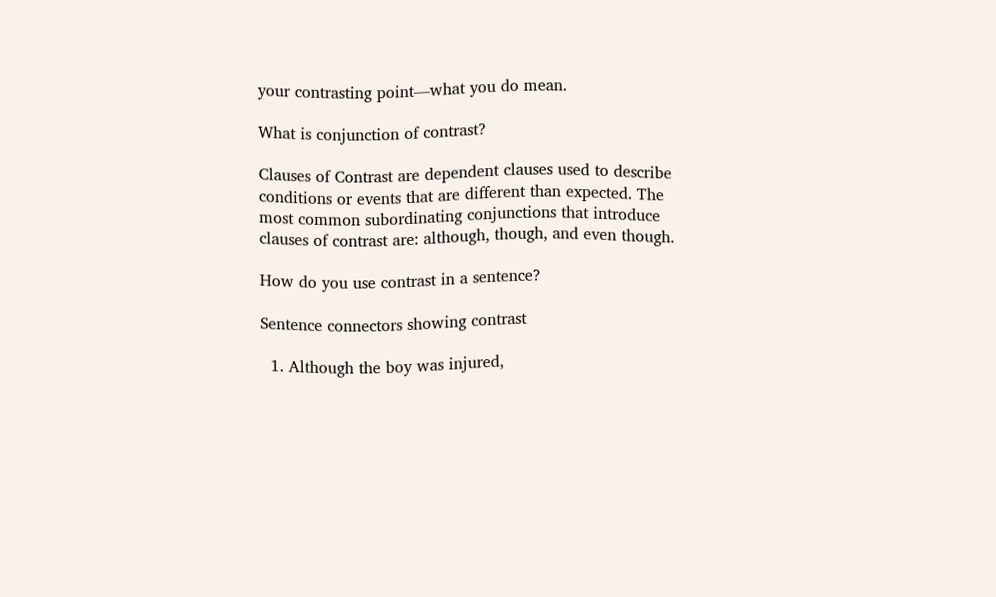your contrasting point—what you do mean.

What is conjunction of contrast?

Clauses of Contrast are dependent clauses used to describe conditions or events that are different than expected. The most common subordinating conjunctions that introduce clauses of contrast are: although, though, and even though.

How do you use contrast in a sentence?

Sentence connectors showing contrast

  1. Although the boy was injured,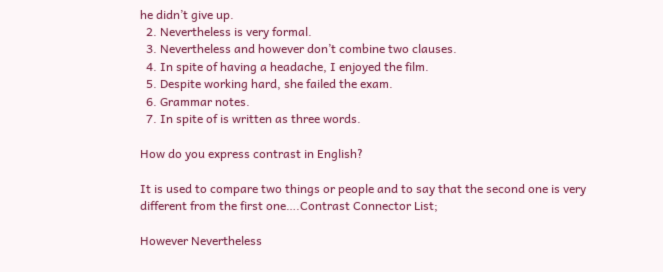he didn’t give up.
  2. Nevertheless is very formal.
  3. Nevertheless and however don’t combine two clauses.
  4. In spite of having a headache, I enjoyed the film.
  5. Despite working hard, she failed the exam.
  6. Grammar notes.
  7. In spite of is written as three words.

How do you express contrast in English?

It is used to compare two things or people and to say that the second one is very different from the first one….Contrast Connector List;

However Nevertheless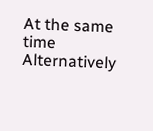At the same time Alternatively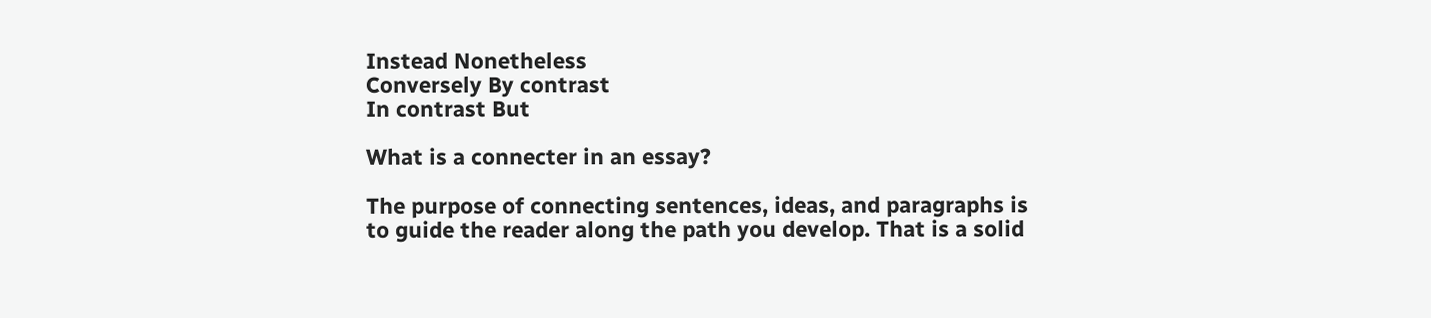Instead Nonetheless
Conversely By contrast
In contrast But

What is a connecter in an essay?

The purpose of connecting sentences, ideas, and paragraphs is to guide the reader along the path you develop. That is a solid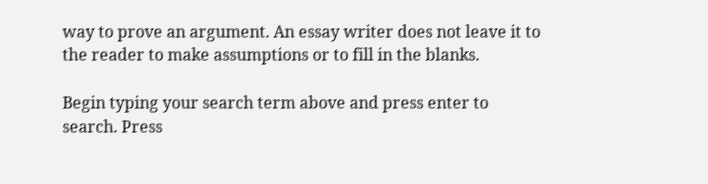way to prove an argument. An essay writer does not leave it to the reader to make assumptions or to fill in the blanks.

Begin typing your search term above and press enter to search. Press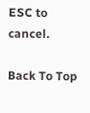ESC to cancel.

Back To Top